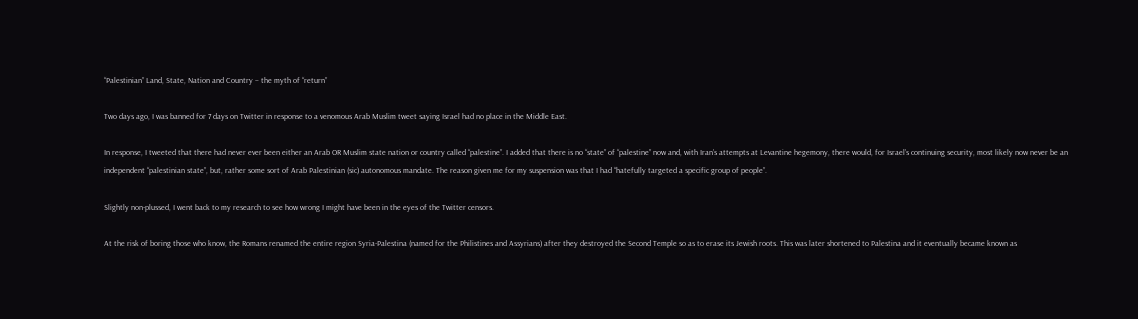“Palestinian” Land, State, Nation and Country – the myth of “return”

Two days ago, I was banned for 7 days on Twitter in response to a venomous Arab Muslim tweet saying Israel had no place in the Middle East.

In response, I tweeted that there had never ever been either an Arab OR Muslim state nation or country called “palestine”. I added that there is no “state” of “palestine” now and, with Iran’s attempts at Levantine hegemony, there would, for Israel’s continuing security, most likely now never be an independent “palestinian state”, but, rather some sort of Arab Palestinian (sic) autonomous mandate. The reason given me for my suspension was that I had “hatefully targeted a specific group of people”.

Slightly non-plussed, I went back to my research to see how wrong I might have been in the eyes of the Twitter censors.

At the risk of boring those who know, the Romans renamed the entire region Syria-Palestina (named for the Philistines and Assyrians) after they destroyed the Second Temple so as to erase its Jewish roots. This was later shortened to Palestina and it eventually became known as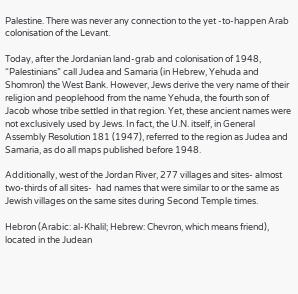Palestine. There was never any connection to the yet -to-happen Arab colonisation of the Levant.

Today, after the Jordanian land-grab and colonisation of 1948, “Palestinians” call Judea and Samaria (in Hebrew, Yehuda and Shomron) the West Bank. However, Jews derive the very name of their religion and peoplehood from the name Yehuda, the fourth son of Jacob whose tribe settled in that region. Yet, these ancient names were not exclusively used by Jews. In fact, the U.N. itself, in General Assembly Resolution 181 (1947), referred to the region as Judea and Samaria, as do all maps published before 1948.

Additionally, west of the Jordan River, 277 villages and sites- almost two-thirds of all sites-  had names that were similar to or the same as Jewish villages on the same sites during Second Temple times.

Hebron (Arabic: al-Khalil; Hebrew: Chevron, which means friend), located in the Judean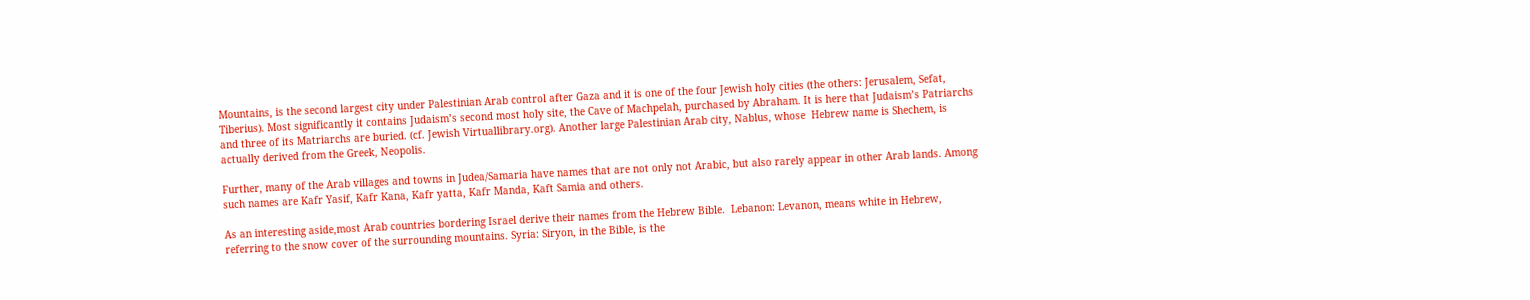Mountains, is the second largest city under Palestinian Arab control after Gaza and it is one of the four Jewish holy cities (the others: Jerusalem, Sefat, Tiberius). Most significantly it contains Judaism’s second most holy site, the Cave of Machpelah, purchased by Abraham. It is here that Judaism’s Patriarchs and three of its Matriarchs are buried. (cf. Jewish Virtuallibrary.org). Another large Palestinian Arab city, Nablus, whose  Hebrew name is Shechem, is actually derived from the Greek, Neopolis.

Further, many of the Arab villages and towns in Judea/Samaria have names that are not only not Arabic, but also rarely appear in other Arab lands. Among such names are Kafr Yasif, Kafr Kana, Kafr yatta, Kafr Manda, Kaft Samia and others.

As an interesting aside,most Arab countries bordering Israel derive their names from the Hebrew Bible.  Lebanon: Levanon, means white in Hebrew, referring to the snow cover of the surrounding mountains. Syria: Siryon, in the Bible, is the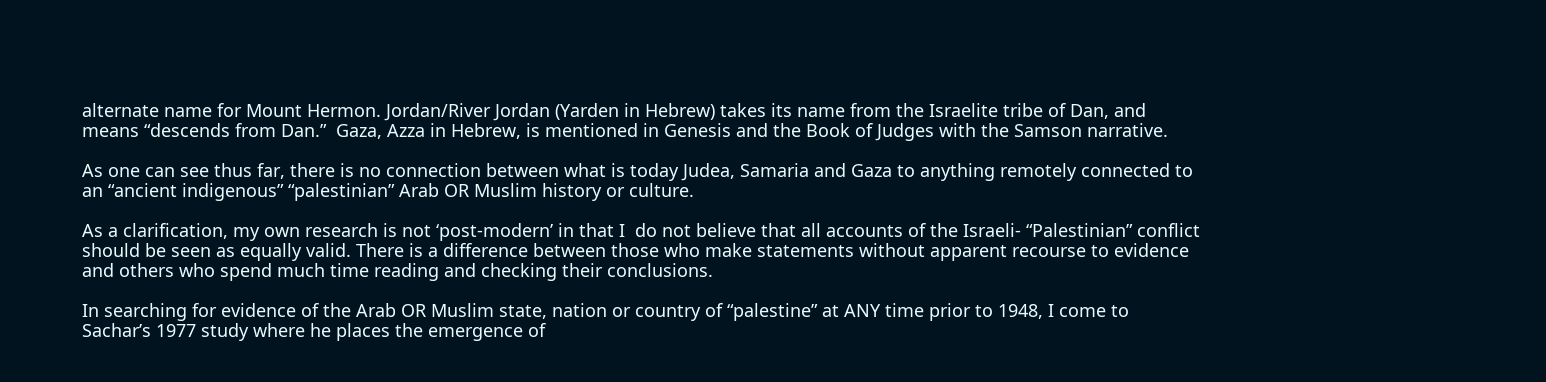alternate name for Mount Hermon. Jordan/River Jordan (Yarden in Hebrew) takes its name from the Israelite tribe of Dan, and means “descends from Dan.”  Gaza, Azza in Hebrew, is mentioned in Genesis and the Book of Judges with the Samson narrative.

As one can see thus far, there is no connection between what is today Judea, Samaria and Gaza to anything remotely connected to an “ancient indigenous” “palestinian” Arab OR Muslim history or culture.

As a clarification, my own research is not ‘post-modern’ in that I  do not believe that all accounts of the Israeli- “Palestinian” conflict should be seen as equally valid. There is a difference between those who make statements without apparent recourse to evidence and others who spend much time reading and checking their conclusions.

In searching for evidence of the Arab OR Muslim state, nation or country of “palestine” at ANY time prior to 1948, I come to Sachar’s 1977 study where he places the emergence of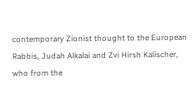contemporary Zionist thought to the European Rabbis, Judah Alkalai and Zvi Hirsh Kalischer, who from the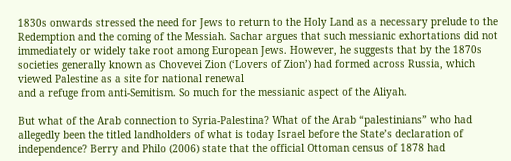1830s onwards stressed the need for Jews to return to the Holy Land as a necessary prelude to the Redemption and the coming of the Messiah. Sachar argues that such messianic exhortations did not immediately or widely take root among European Jews. However, he suggests that by the 1870s societies generally known as Chovevei Zion (‘Lovers of Zion’) had formed across Russia, which viewed Palestine as a site for national renewal
and a refuge from anti-Semitism. So much for the messianic aspect of the Aliyah.

But what of the Arab connection to Syria-Palestina? What of the Arab “palestinians” who had allegedly been the titled landholders of what is today Israel before the State’s declaration of independence? Berry and Philo (2006) state that the official Ottoman census of 1878 had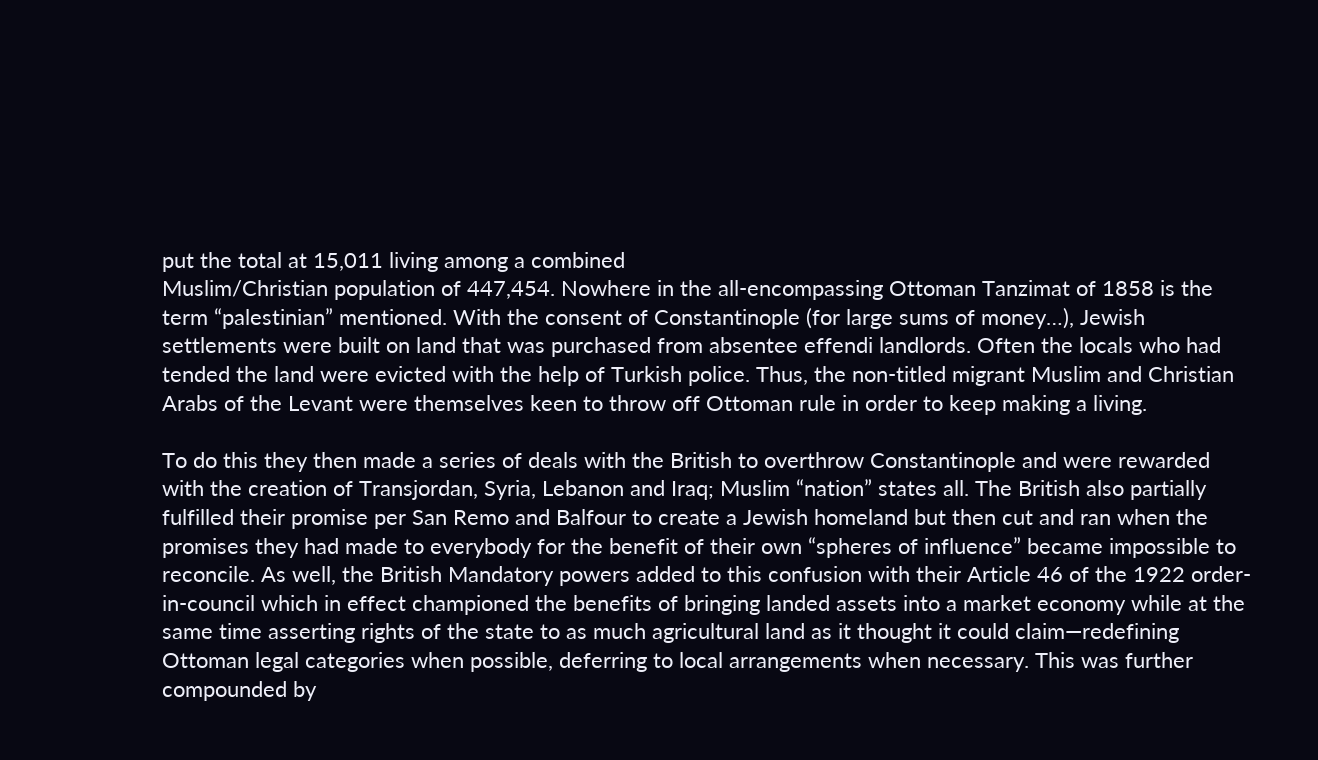put the total at 15,011 living among a combined
Muslim/Christian population of 447,454. Nowhere in the all-encompassing Ottoman Tanzimat of 1858 is the term “palestinian” mentioned. With the consent of Constantinople (for large sums of money…), Jewish settlements were built on land that was purchased from absentee effendi landlords. Often the locals who had tended the land were evicted with the help of Turkish police. Thus, the non-titled migrant Muslim and Christian Arabs of the Levant were themselves keen to throw off Ottoman rule in order to keep making a living.

To do this they then made a series of deals with the British to overthrow Constantinople and were rewarded with the creation of Transjordan, Syria, Lebanon and Iraq; Muslim “nation” states all. The British also partially fulfilled their promise per San Remo and Balfour to create a Jewish homeland but then cut and ran when the promises they had made to everybody for the benefit of their own “spheres of influence” became impossible to reconcile. As well, the British Mandatory powers added to this confusion with their Article 46 of the 1922 order-in-council which in effect championed the benefits of bringing landed assets into a market economy while at the same time asserting rights of the state to as much agricultural land as it thought it could claim—redefining Ottoman legal categories when possible, deferring to local arrangements when necessary. This was further compounded by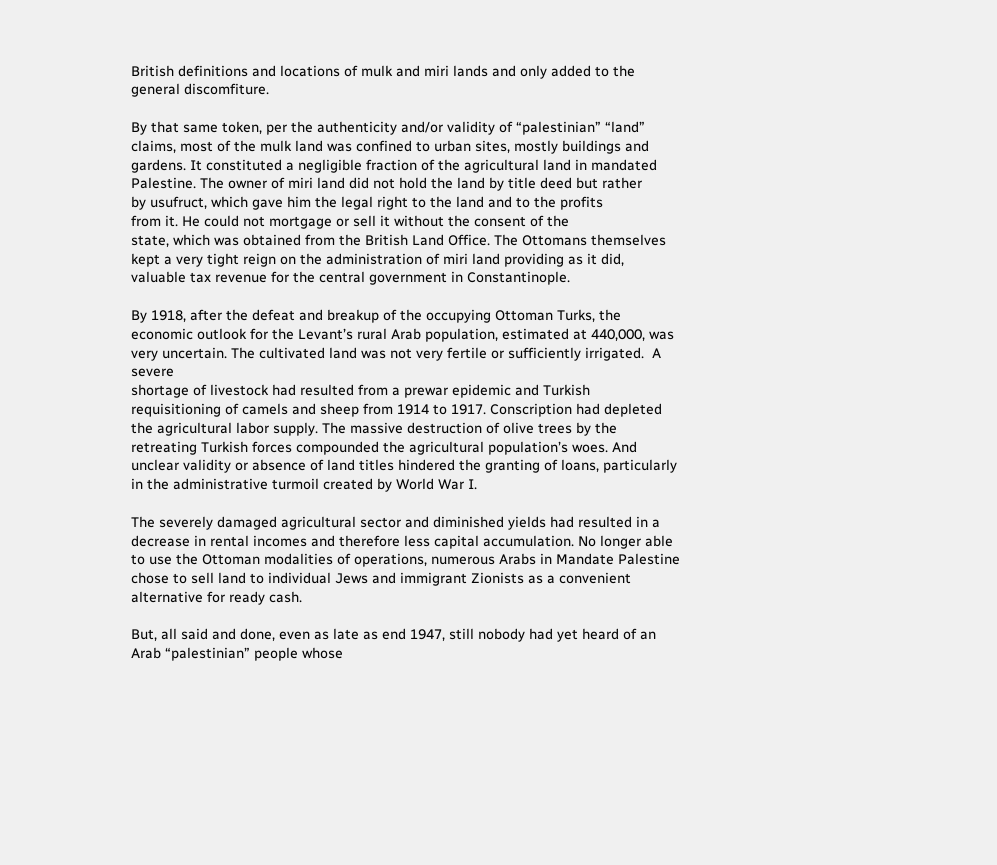British definitions and locations of mulk and miri lands and only added to the general discomfiture.

By that same token, per the authenticity and/or validity of “palestinian” “land” claims, most of the mulk land was confined to urban sites, mostly buildings and gardens. It constituted a negligible fraction of the agricultural land in mandated Palestine. The owner of miri land did not hold the land by title deed but rather
by usufruct, which gave him the legal right to the land and to the profits
from it. He could not mortgage or sell it without the consent of the
state, which was obtained from the British Land Office. The Ottomans themselves kept a very tight reign on the administration of miri land providing as it did, valuable tax revenue for the central government in Constantinople.

By 1918, after the defeat and breakup of the occupying Ottoman Turks, the economic outlook for the Levant’s rural Arab population, estimated at 440,000, was very uncertain. The cultivated land was not very fertile or sufficiently irrigated.  A severe
shortage of livestock had resulted from a prewar epidemic and Turkish
requisitioning of camels and sheep from 1914 to 1917. Conscription had depleted the agricultural labor supply. The massive destruction of olive trees by the retreating Turkish forces compounded the agricultural population’s woes. And unclear validity or absence of land titles hindered the granting of loans, particularly in the administrative turmoil created by World War I.

The severely damaged agricultural sector and diminished yields had resulted in a decrease in rental incomes and therefore less capital accumulation. No longer able to use the Ottoman modalities of operations, numerous Arabs in Mandate Palestine chose to sell land to individual Jews and immigrant Zionists as a convenient alternative for ready cash.

But, all said and done, even as late as end 1947, still nobody had yet heard of an Arab “palestinian” people whose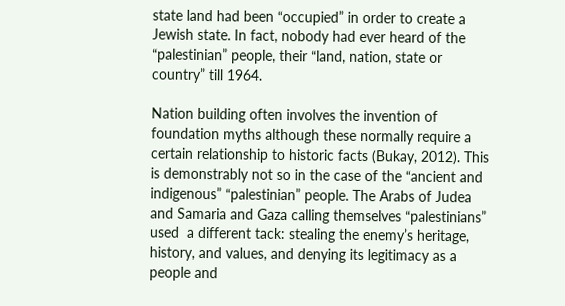state land had been “occupied” in order to create a Jewish state. In fact, nobody had ever heard of the “palestinian” people, their “land, nation, state or country” till 1964.

Nation building often involves the invention of foundation myths although these normally require a certain relationship to historic facts (Bukay, 2012). This is demonstrably not so in the case of the “ancient and indigenous” “palestinian” people. The Arabs of Judea and Samaria and Gaza calling themselves “palestinians” used  a different tack: stealing the enemy’s heritage, history, and values, and denying its legitimacy as a people and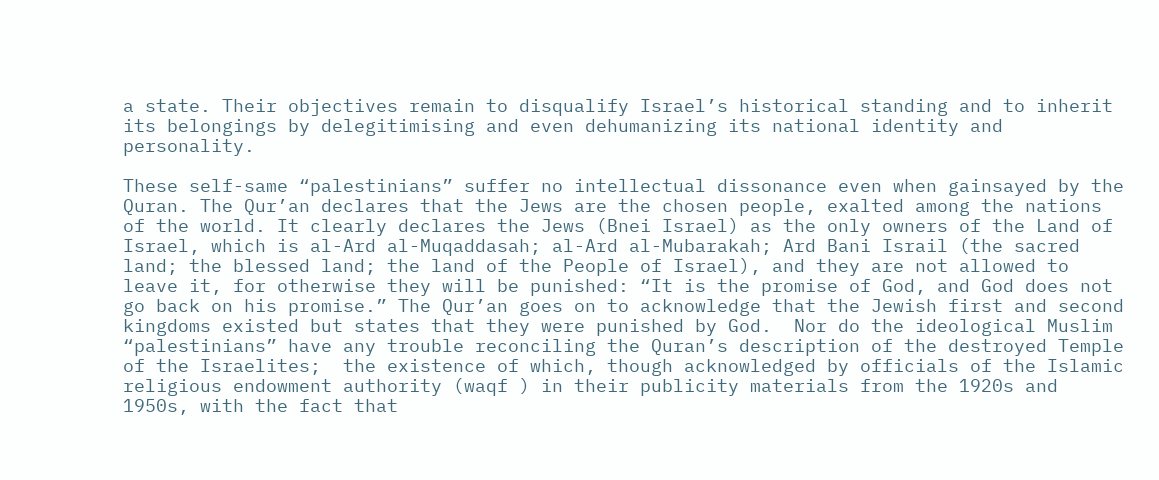a state. Their objectives remain to disqualify Israel’s historical standing and to inherit its belongings by delegitimising and even dehumanizing its national identity and personality.

These self-same “palestinians” suffer no intellectual dissonance even when gainsayed by the Quran. The Qur’an declares that the Jews are the chosen people, exalted among the nations of the world. It clearly declares the Jews (Bnei Israel) as the only owners of the Land of Israel, which is al-Ard al-Muqaddasah; al-Ard al-Mubarakah; Ard Bani Israil (the sacred land; the blessed land; the land of the People of Israel), and they are not allowed to leave it, for otherwise they will be punished: “It is the promise of God, and God does not go back on his promise.” The Qur’an goes on to acknowledge that the Jewish first and second kingdoms existed but states that they were punished by God.  Nor do the ideological Muslim “palestinians” have any trouble reconciling the Quran’s description of the destroyed Temple of the Israelites;  the existence of which, though acknowledged by officials of the Islamic religious endowment authority (waqf ) in their publicity materials from the 1920s and 1950s, with the fact that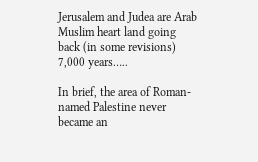Jerusalem and Judea are Arab Muslim heart land going back (in some revisions) 7,000 years…..

In brief, the area of Roman-named Palestine never became an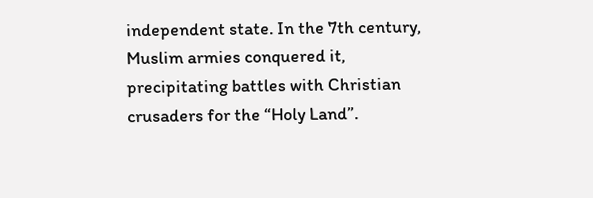independent state. In the 7th century, Muslim armies conquered it, precipitating battles with Christian crusaders for the “Holy Land”.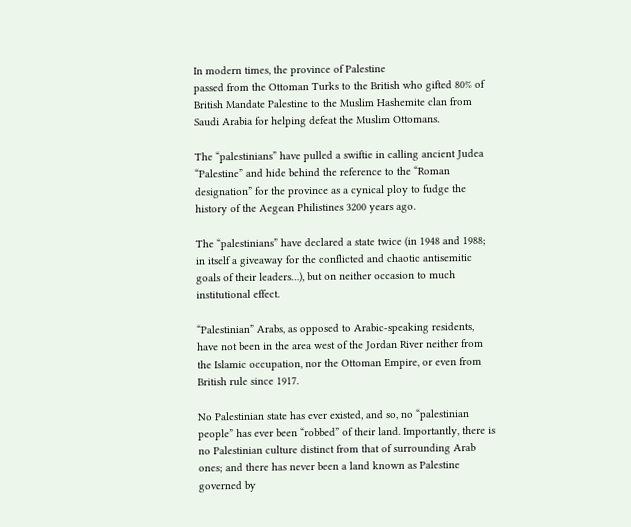In modern times, the province of Palestine
passed from the Ottoman Turks to the British who gifted 80% of British Mandate Palestine to the Muslim Hashemite clan from Saudi Arabia for helping defeat the Muslim Ottomans.

The “palestinians” have pulled a swiftie in calling ancient Judea “Palestine” and hide behind the reference to the “Roman designation” for the province as a cynical ploy to fudge the history of the Aegean Philistines 3200 years ago.

The “palestinians” have declared a state twice (in 1948 and 1988; in itself a giveaway for the conflicted and chaotic antisemitic goals of their leaders…), but on neither occasion to much institutional effect.

“Palestinian” Arabs, as opposed to Arabic-speaking residents, have not been in the area west of the Jordan River neither from the Islamic occupation, nor the Ottoman Empire, or even from British rule since 1917.

No Palestinian state has ever existed, and so, no “palestinian people” has ever been “robbed” of their land. Importantly, there is no Palestinian culture distinct from that of surrounding Arab ones; and there has never been a land known as Palestine governed by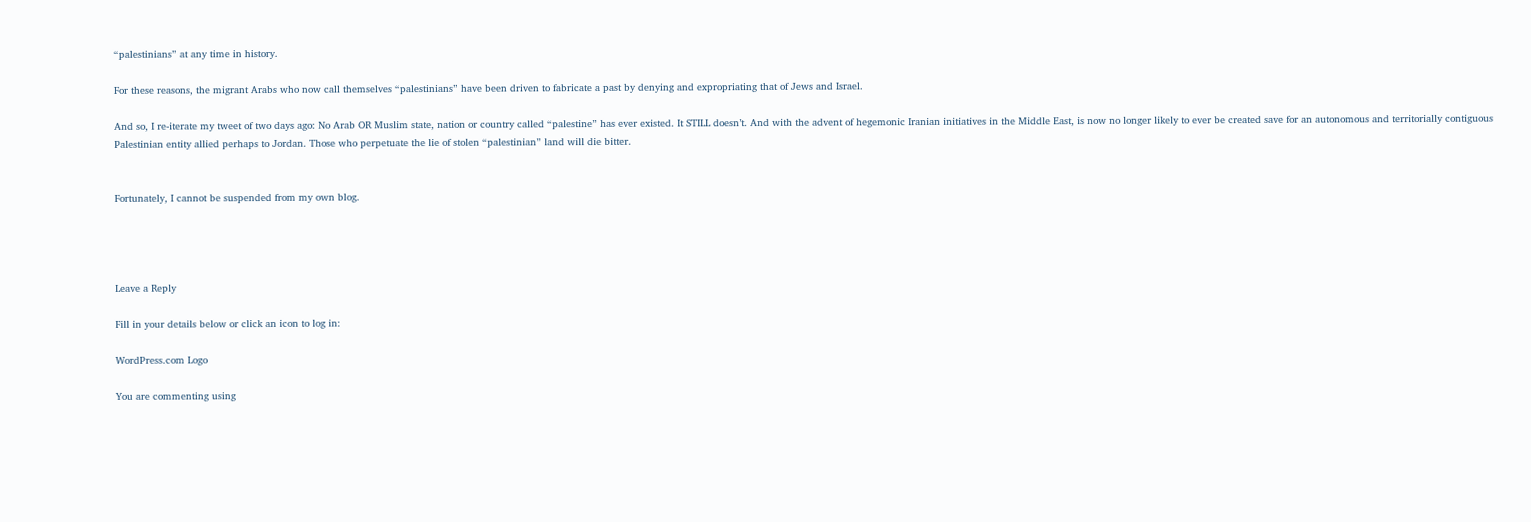“palestinians” at any time in history.

For these reasons, the migrant Arabs who now call themselves “palestinians” have been driven to fabricate a past by denying and expropriating that of Jews and Israel.

And so, I re-iterate my tweet of two days ago: No Arab OR Muslim state, nation or country called “palestine” has ever existed. It STILL doesn’t. And with the advent of hegemonic Iranian initiatives in the Middle East, is now no longer likely to ever be created save for an autonomous and territorially contiguous Palestinian entity allied perhaps to Jordan. Those who perpetuate the lie of stolen “palestinian” land will die bitter.


Fortunately, I cannot be suspended from my own blog.




Leave a Reply

Fill in your details below or click an icon to log in:

WordPress.com Logo

You are commenting using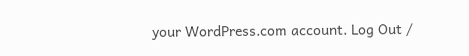your WordPress.com account. Log Out /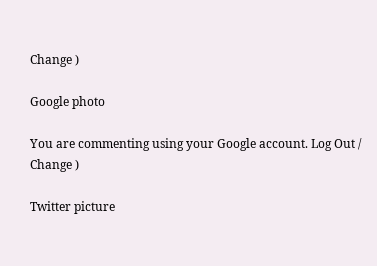Change )

Google photo

You are commenting using your Google account. Log Out /  Change )

Twitter picture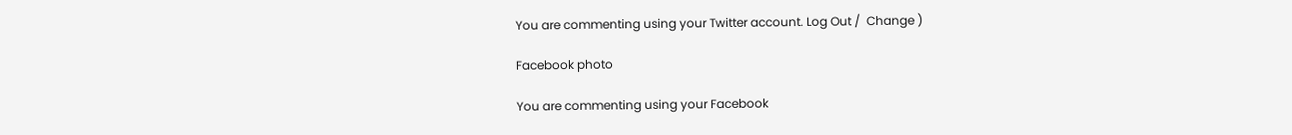You are commenting using your Twitter account. Log Out /  Change )

Facebook photo

You are commenting using your Facebook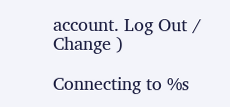account. Log Out /  Change )

Connecting to %s